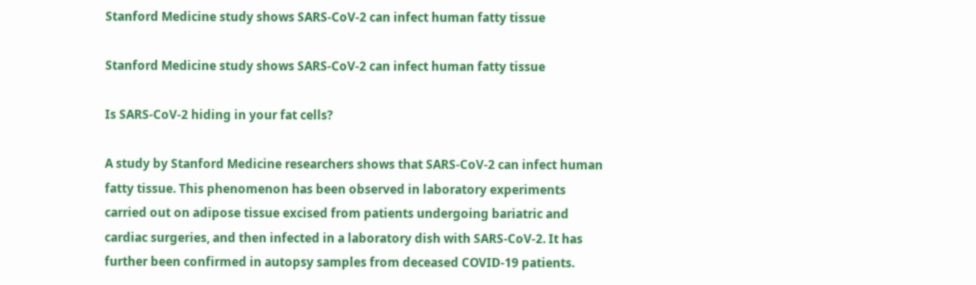Stanford Medicine study shows SARS-CoV-2 can infect human fatty tissue

Stanford Medicine study shows SARS-CoV-2 can infect human fatty tissue

Is SARS-CoV-2 hiding in your fat cells?

A study by Stanford Medicine researchers shows that SARS-CoV-2 can infect human fatty tissue. This phenomenon has been observed in laboratory experiments carried out on adipose tissue excised from patients undergoing bariatric and cardiac surgeries, and then infected in a laboratory dish with SARS-CoV-2. It has further been confirmed in autopsy samples from deceased COVID-19 patients.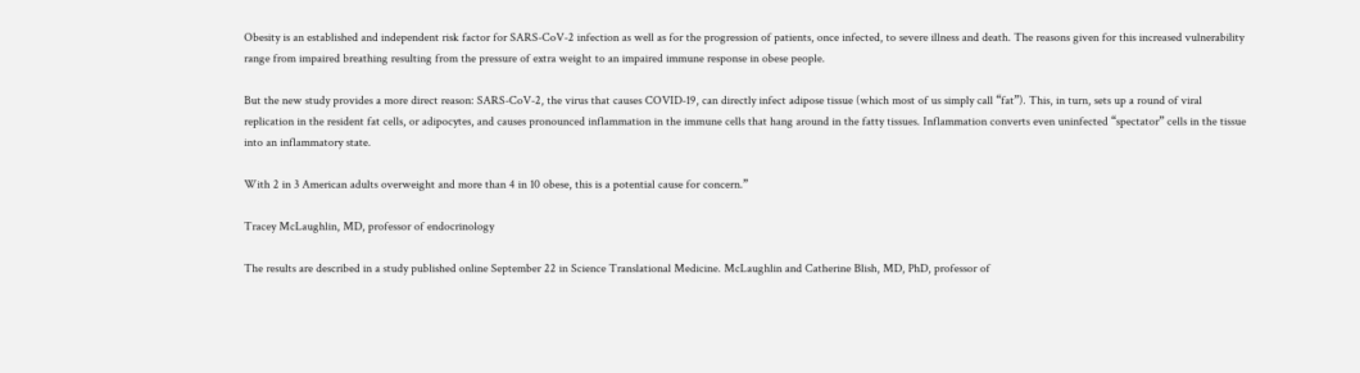Obesity is an established and independent risk factor for SARS-CoV-2 infection as well as for the progression of patients, once infected, to severe illness and death. The reasons given for this increased vulnerability range from impaired breathing resulting from the pressure of extra weight to an impaired immune response in obese people.

But the new study provides a more direct reason: SARS-CoV-2, the virus that causes COVID-19, can directly infect adipose tissue (which most of us simply call “fat”). This, in turn, sets up a round of viral replication in the resident fat cells, or adipocytes, and causes pronounced inflammation in the immune cells that hang around in the fatty tissues. Inflammation converts even uninfected “spectator” cells in the tissue into an inflammatory state.

With 2 in 3 American adults overweight and more than 4 in 10 obese, this is a potential cause for concern.”

Tracey McLaughlin, MD, professor of endocrinology

The results are described in a study published online September 22 in Science Translational Medicine. McLaughlin and Catherine Blish, MD, PhD, professor of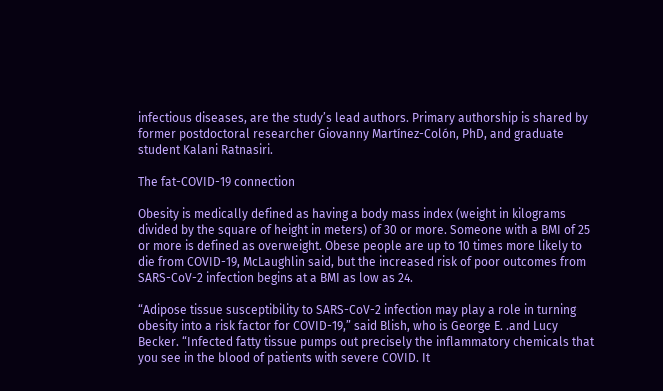infectious diseases, are the study’s lead authors. Primary authorship is shared by former postdoctoral researcher Giovanny Martínez-Colón, PhD, and graduate student Kalani Ratnasiri.

The fat-COVID-19 connection

Obesity is medically defined as having a body mass index (weight in kilograms divided by the square of height in meters) of 30 or more. Someone with a BMI of 25 or more is defined as overweight. Obese people are up to 10 times more likely to die from COVID-19, McLaughlin said, but the increased risk of poor outcomes from SARS-CoV-2 infection begins at a BMI as low as 24.

“Adipose tissue susceptibility to SARS-CoV-2 infection may play a role in turning obesity into a risk factor for COVID-19,” said Blish, who is George E. .and Lucy Becker. “Infected fatty tissue pumps out precisely the inflammatory chemicals that you see in the blood of patients with severe COVID. It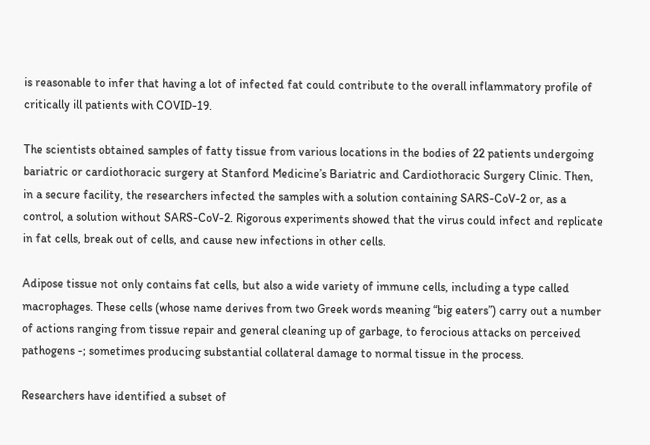is reasonable to infer that having a lot of infected fat could contribute to the overall inflammatory profile of critically ill patients with COVID-19.

The scientists obtained samples of fatty tissue from various locations in the bodies of 22 patients undergoing bariatric or cardiothoracic surgery at Stanford Medicine’s Bariatric and Cardiothoracic Surgery Clinic. Then, in a secure facility, the researchers infected the samples with a solution containing SARS-CoV-2 or, as a control, a solution without SARS-CoV-2. Rigorous experiments showed that the virus could infect and replicate in fat cells, break out of cells, and cause new infections in other cells.

Adipose tissue not only contains fat cells, but also a wide variety of immune cells, including a type called macrophages. These cells (whose name derives from two Greek words meaning “big eaters”) carry out a number of actions ranging from tissue repair and general cleaning up of garbage, to ferocious attacks on perceived pathogens -; sometimes producing substantial collateral damage to normal tissue in the process.

Researchers have identified a subset of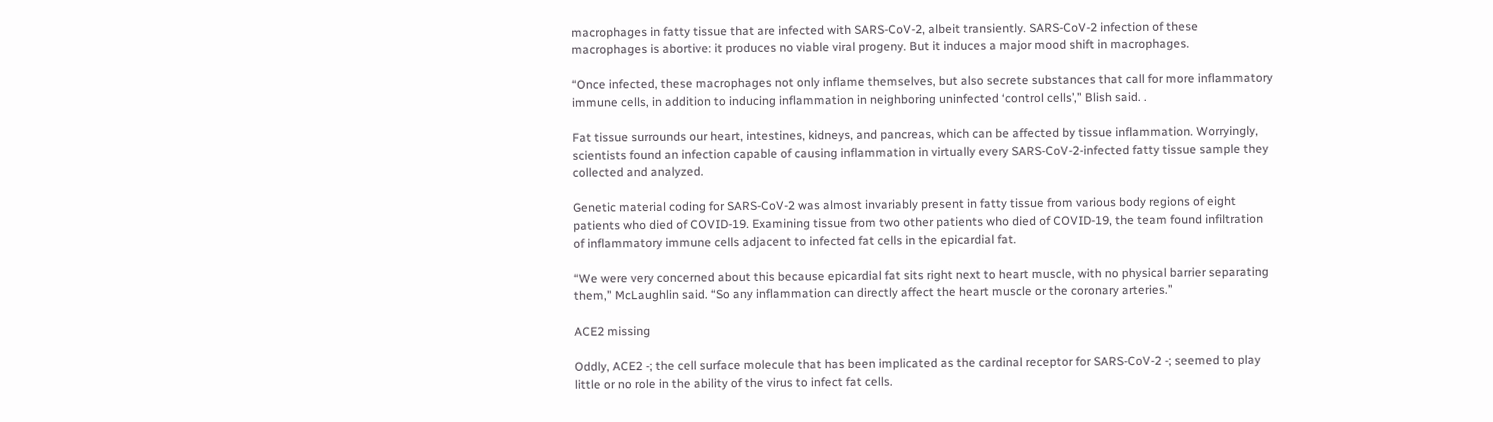macrophages in fatty tissue that are infected with SARS-CoV-2, albeit transiently. SARS-CoV-2 infection of these macrophages is abortive: it produces no viable viral progeny. But it induces a major mood shift in macrophages.

“Once infected, these macrophages not only inflame themselves, but also secrete substances that call for more inflammatory immune cells, in addition to inducing inflammation in neighboring uninfected ‘control cells’,” Blish said. .

Fat tissue surrounds our heart, intestines, kidneys, and pancreas, which can be affected by tissue inflammation. Worryingly, scientists found an infection capable of causing inflammation in virtually every SARS-CoV-2-infected fatty tissue sample they collected and analyzed.

Genetic material coding for SARS-CoV-2 was almost invariably present in fatty tissue from various body regions of eight patients who died of COVID-19. Examining tissue from two other patients who died of COVID-19, the team found infiltration of inflammatory immune cells adjacent to infected fat cells in the epicardial fat.

“We were very concerned about this because epicardial fat sits right next to heart muscle, with no physical barrier separating them,” McLaughlin said. “So any inflammation can directly affect the heart muscle or the coronary arteries.”

ACE2 missing

Oddly, ACE2 -; the cell surface molecule that has been implicated as the cardinal receptor for SARS-CoV-2 -; seemed to play little or no role in the ability of the virus to infect fat cells.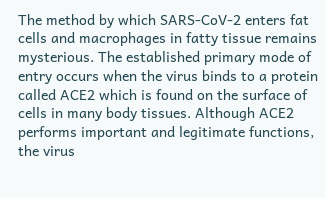The method by which SARS-CoV-2 enters fat cells and macrophages in fatty tissue remains mysterious. The established primary mode of entry occurs when the virus binds to a protein called ACE2 which is found on the surface of cells in many body tissues. Although ACE2 performs important and legitimate functions, the virus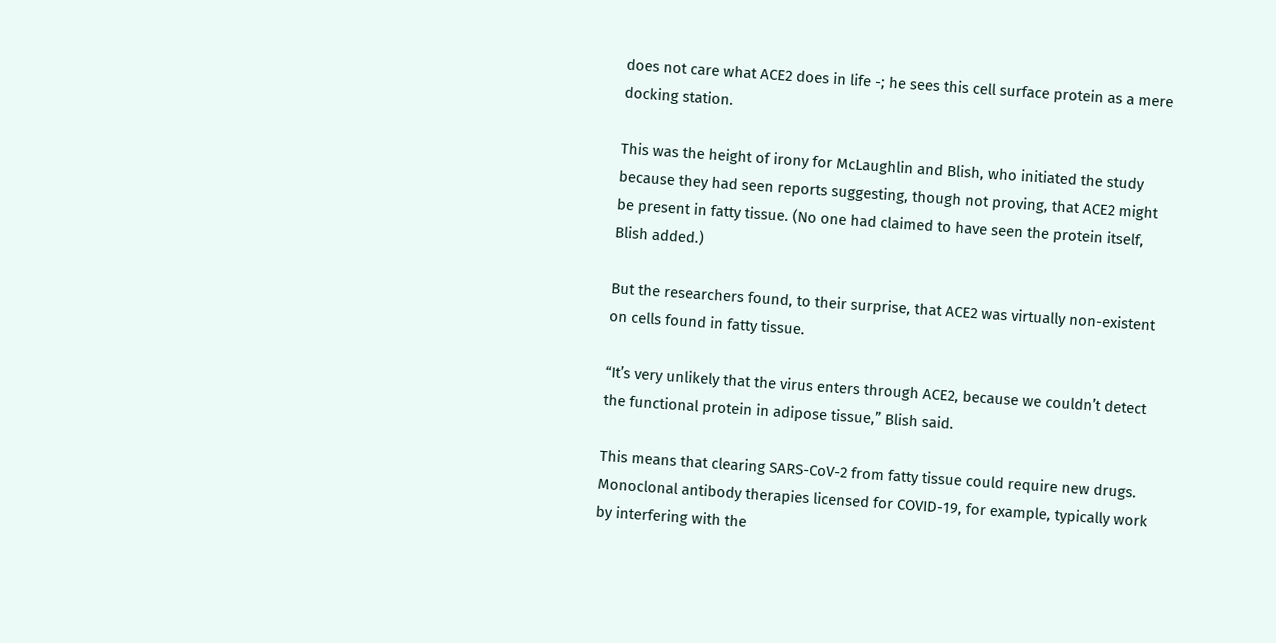does not care what ACE2 does in life -; he sees this cell surface protein as a mere docking station.

This was the height of irony for McLaughlin and Blish, who initiated the study because they had seen reports suggesting, though not proving, that ACE2 might be present in fatty tissue. (No one had claimed to have seen the protein itself, Blish added.)

But the researchers found, to their surprise, that ACE2 was virtually non-existent on cells found in fatty tissue.

“It’s very unlikely that the virus enters through ACE2, because we couldn’t detect the functional protein in adipose tissue,” Blish said.

This means that clearing SARS-CoV-2 from fatty tissue could require new drugs. Monoclonal antibody therapies licensed for COVID-19, for example, typically work by interfering with the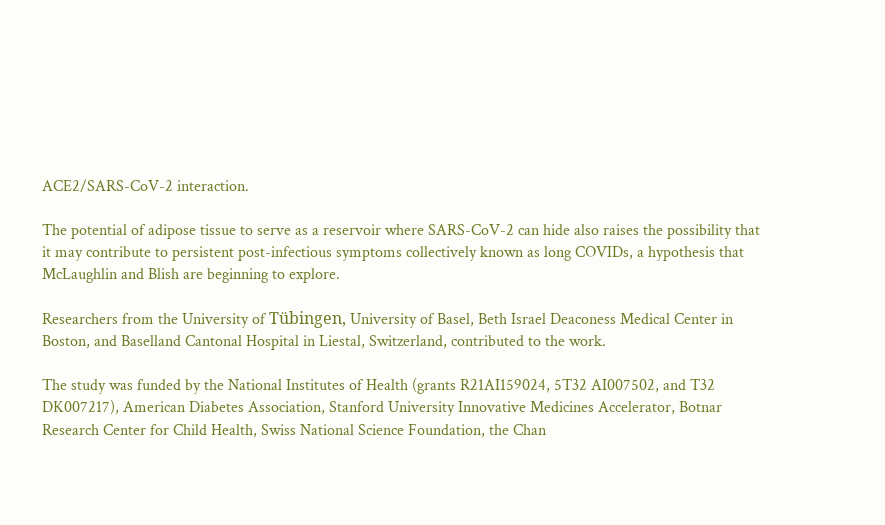ACE2/SARS-CoV-2 interaction.

The potential of adipose tissue to serve as a reservoir where SARS-CoV-2 can hide also raises the possibility that it may contribute to persistent post-infectious symptoms collectively known as long COVIDs, a hypothesis that McLaughlin and Blish are beginning to explore.

Researchers from the University of Tübingen, University of Basel, Beth Israel Deaconess Medical Center in Boston, and Baselland Cantonal Hospital in Liestal, Switzerland, contributed to the work.

The study was funded by the National Institutes of Health (grants R21AI159024, 5T32 AI007502, and T32 DK007217), American Diabetes Association, Stanford University Innovative Medicines Accelerator, Botnar Research Center for Child Health, Swiss National Science Foundation, the Chan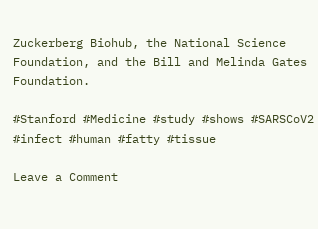Zuckerberg Biohub, the National Science Foundation, and the Bill and Melinda Gates Foundation.

#Stanford #Medicine #study #shows #SARSCoV2 #infect #human #fatty #tissue

Leave a Comment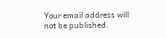Your email address will not be published.